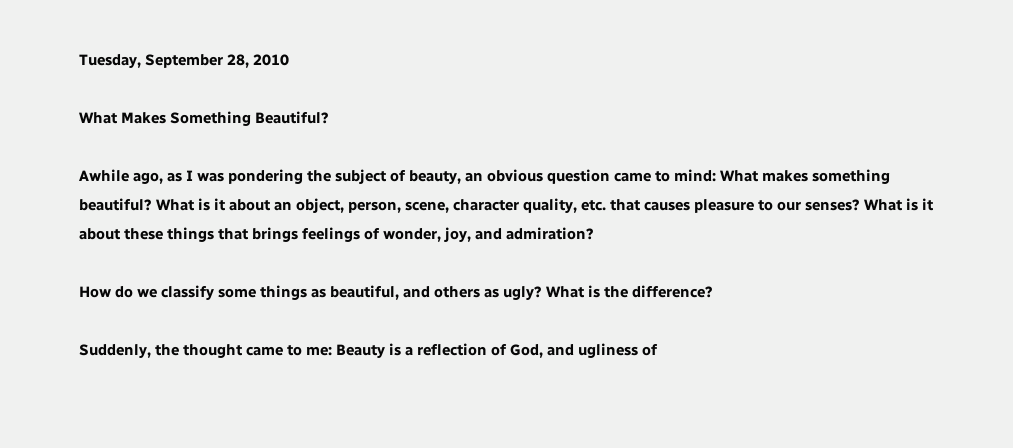Tuesday, September 28, 2010

What Makes Something Beautiful?

Awhile ago, as I was pondering the subject of beauty, an obvious question came to mind: What makes something beautiful? What is it about an object, person, scene, character quality, etc. that causes pleasure to our senses? What is it about these things that brings feelings of wonder, joy, and admiration?

How do we classify some things as beautiful, and others as ugly? What is the difference?

Suddenly, the thought came to me: Beauty is a reflection of God, and ugliness of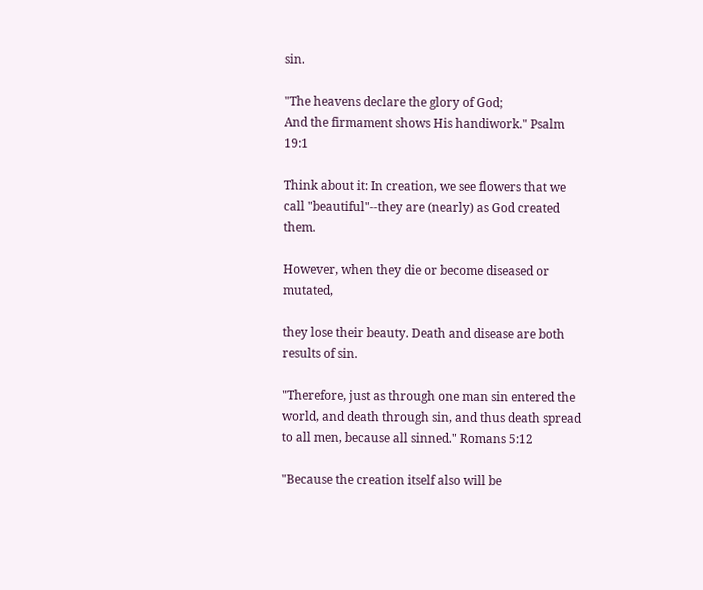sin.

"The heavens declare the glory of God;
And the firmament shows His handiwork." Psalm 19:1

Think about it: In creation, we see flowers that we call "beautiful"--they are (nearly) as God created them.

However, when they die or become diseased or mutated,

they lose their beauty. Death and disease are both results of sin.

"Therefore, just as through one man sin entered the world, and death through sin, and thus death spread to all men, because all sinned." Romans 5:12

"Because the creation itself also will be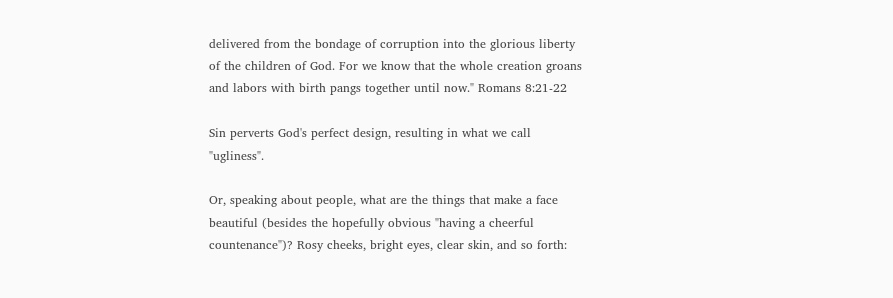delivered from the bondage of corruption into the glorious liberty of the children of God. For we know that the whole creation groans and labors with birth pangs together until now." Romans 8:21-22

Sin perverts God's perfect design, resulting in what we call "ugliness".

Or, speaking about people, what are the things that make a face beautiful (besides the hopefully obvious "having a cheerful countenance")? Rosy cheeks, bright eyes, clear skin, and so forth: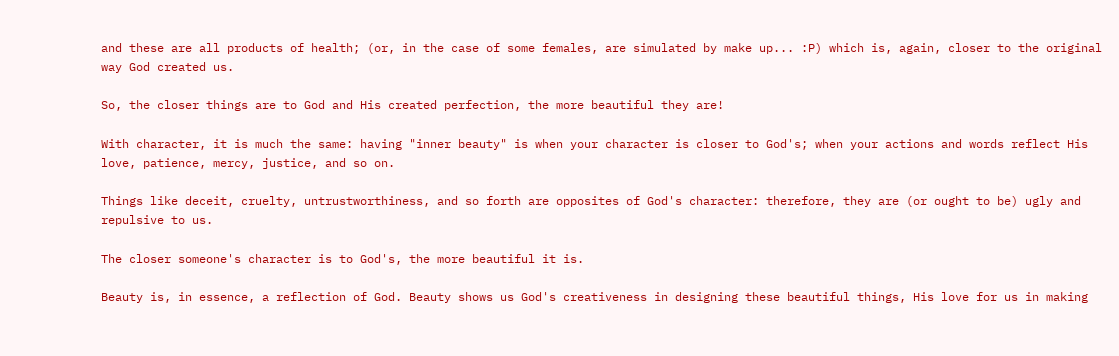and these are all products of health; (or, in the case of some females, are simulated by make up... :P) which is, again, closer to the original way God created us.

So, the closer things are to God and His created perfection, the more beautiful they are!

With character, it is much the same: having "inner beauty" is when your character is closer to God's; when your actions and words reflect His love, patience, mercy, justice, and so on.

Things like deceit, cruelty, untrustworthiness, and so forth are opposites of God's character: therefore, they are (or ought to be) ugly and repulsive to us.

The closer someone's character is to God's, the more beautiful it is.

Beauty is, in essence, a reflection of God. Beauty shows us God's creativeness in designing these beautiful things, His love for us in making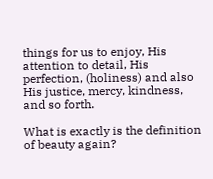things for us to enjoy, His attention to detail, His perfection, (holiness) and also His justice, mercy, kindness, and so forth.

What is exactly is the definition of beauty again?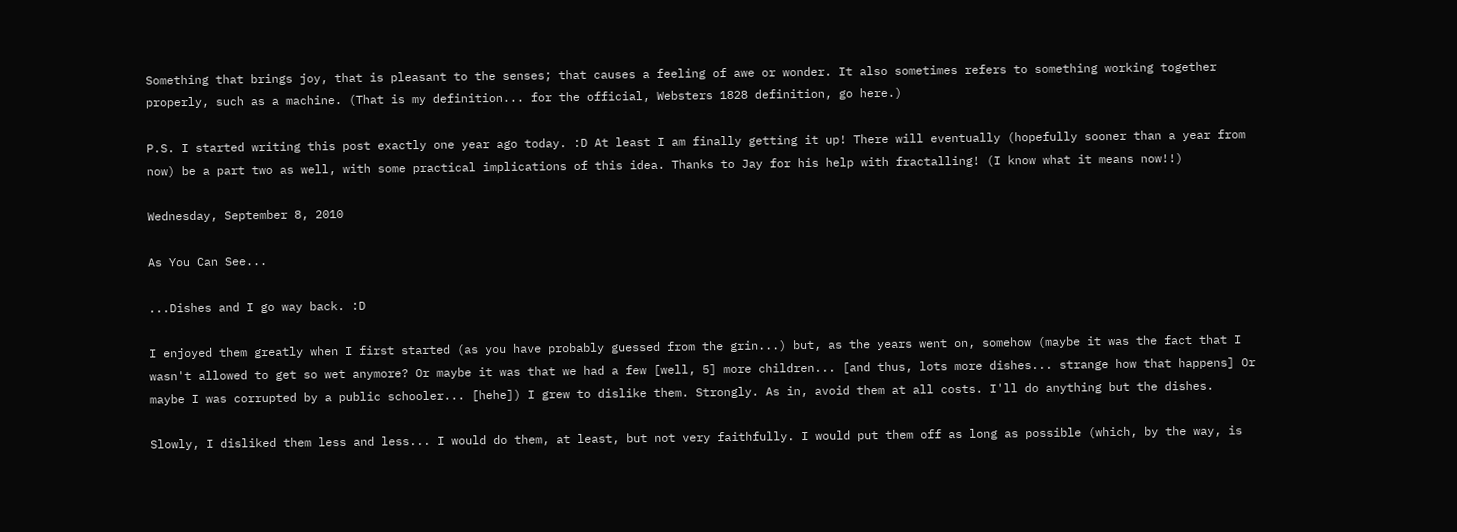Something that brings joy, that is pleasant to the senses; that causes a feeling of awe or wonder. It also sometimes refers to something working together properly, such as a machine. (That is my definition... for the official, Websters 1828 definition, go here.)

P.S. I started writing this post exactly one year ago today. :D At least I am finally getting it up! There will eventually (hopefully sooner than a year from now) be a part two as well, with some practical implications of this idea. Thanks to Jay for his help with fractalling! (I know what it means now!!)

Wednesday, September 8, 2010

As You Can See...

...Dishes and I go way back. :D

I enjoyed them greatly when I first started (as you have probably guessed from the grin...) but, as the years went on, somehow (maybe it was the fact that I wasn't allowed to get so wet anymore? Or maybe it was that we had a few [well, 5] more children... [and thus, lots more dishes... strange how that happens] Or maybe I was corrupted by a public schooler... [hehe]) I grew to dislike them. Strongly. As in, avoid them at all costs. I'll do anything but the dishes.

Slowly, I disliked them less and less... I would do them, at least, but not very faithfully. I would put them off as long as possible (which, by the way, is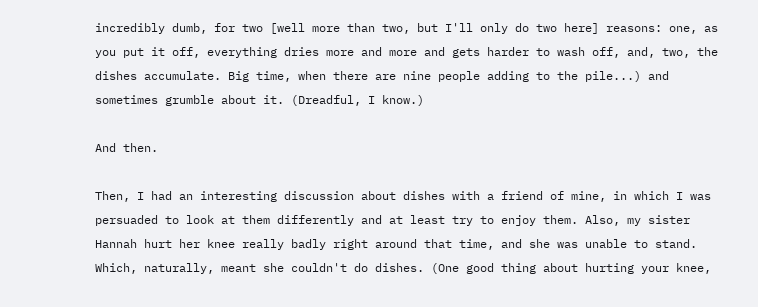incredibly dumb, for two [well more than two, but I'll only do two here] reasons: one, as you put it off, everything dries more and more and gets harder to wash off, and, two, the dishes accumulate. Big time, when there are nine people adding to the pile...) and sometimes grumble about it. (Dreadful, I know.)

And then.

Then, I had an interesting discussion about dishes with a friend of mine, in which I was persuaded to look at them differently and at least try to enjoy them. Also, my sister Hannah hurt her knee really badly right around that time, and she was unable to stand. Which, naturally, meant she couldn't do dishes. (One good thing about hurting your knee,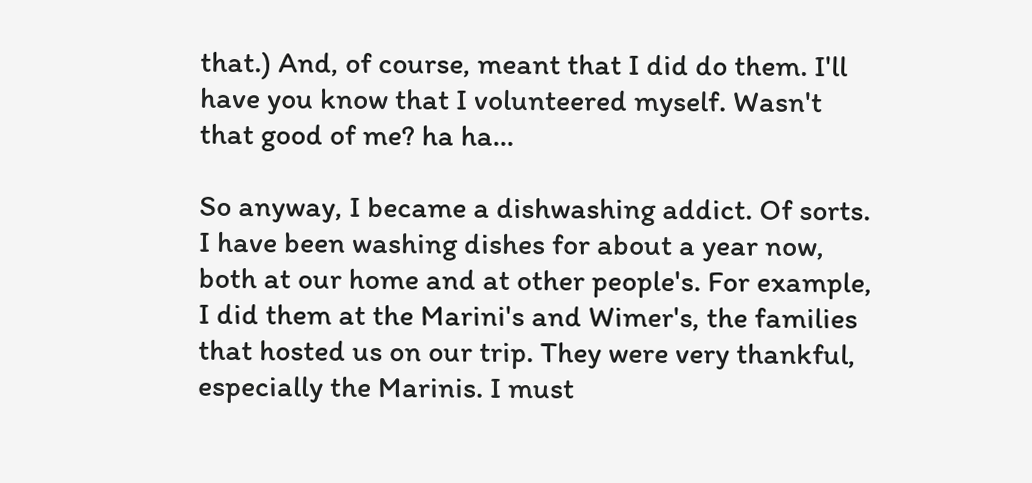that.) And, of course, meant that I did do them. I'll have you know that I volunteered myself. Wasn't that good of me? ha ha...

So anyway, I became a dishwashing addict. Of sorts. I have been washing dishes for about a year now, both at our home and at other people's. For example, I did them at the Marini's and Wimer's, the families that hosted us on our trip. They were very thankful, especially the Marinis. I must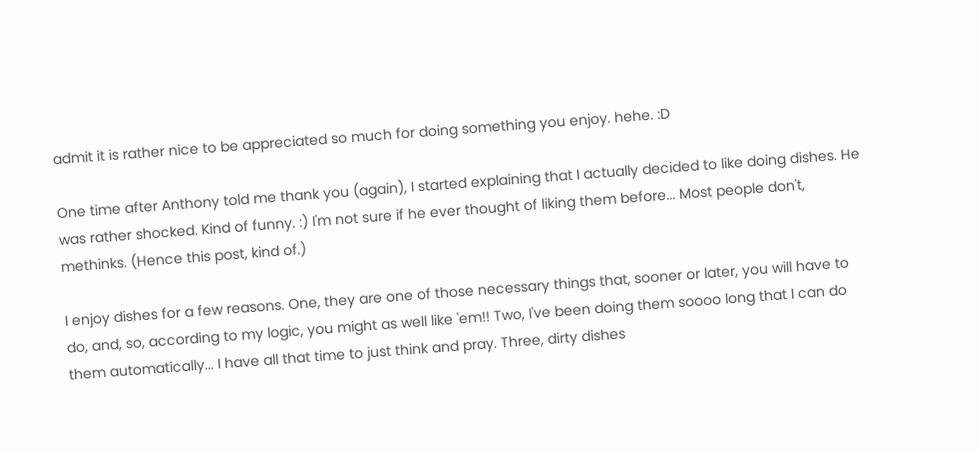admit it is rather nice to be appreciated so much for doing something you enjoy. hehe. :D

One time after Anthony told me thank you (again), I started explaining that I actually decided to like doing dishes. He was rather shocked. Kind of funny. :) I'm not sure if he ever thought of liking them before... Most people don't, methinks. (Hence this post, kind of.)

I enjoy dishes for a few reasons. One, they are one of those necessary things that, sooner or later, you will have to do, and, so, according to my logic, you might as well like 'em!! Two, I've been doing them soooo long that I can do them automatically... I have all that time to just think and pray. Three, dirty dishes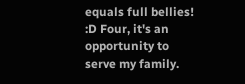equals full bellies! :D Four, it's an opportunity to serve my family.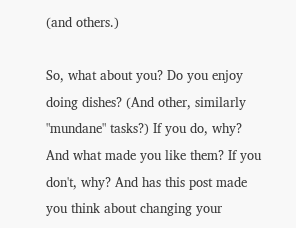(and others.)

So, what about you? Do you enjoy doing dishes? (And other, similarly "mundane" tasks?) If you do, why? And what made you like them? If you don't, why? And has this post made you think about changing your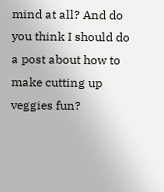mind at all? And do you think I should do a post about how to make cutting up veggies fun?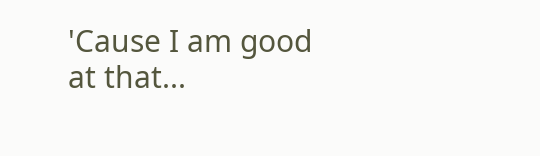'Cause I am good at that...